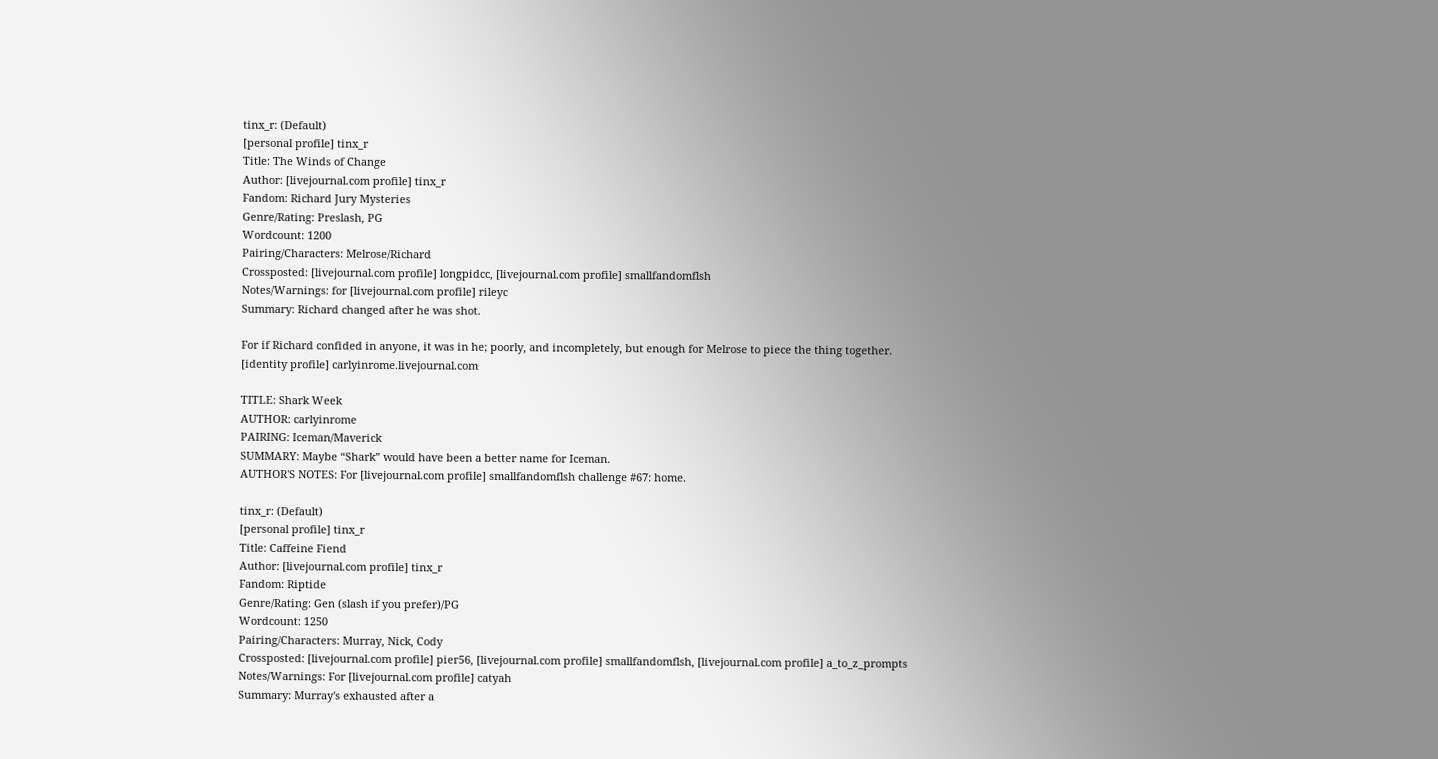tinx_r: (Default)
[personal profile] tinx_r
Title: The Winds of Change
Author: [livejournal.com profile] tinx_r
Fandom: Richard Jury Mysteries
Genre/Rating: Preslash, PG
Wordcount: 1200
Pairing/Characters: Melrose/Richard
Crossposted: [livejournal.com profile] longpidcc, [livejournal.com profile] smallfandomflsh
Notes/Warnings: for [livejournal.com profile] rileyc
Summary: Richard changed after he was shot.

For if Richard confided in anyone, it was in he; poorly, and incompletely, but enough for Melrose to piece the thing together.
[identity profile] carlyinrome.livejournal.com

TITLE: Shark Week
AUTHOR: carlyinrome
PAIRING: Iceman/Maverick
SUMMARY: Maybe “Shark” would have been a better name for Iceman.
AUTHOR'S NOTES: For [livejournal.com profile] smallfandomflsh challenge #67: home.

tinx_r: (Default)
[personal profile] tinx_r
Title: Caffeine Fiend
Author: [livejournal.com profile] tinx_r
Fandom: Riptide
Genre/Rating: Gen (slash if you prefer)/PG
Wordcount: 1250
Pairing/Characters: Murray, Nick, Cody
Crossposted: [livejournal.com profile] pier56, [livejournal.com profile] smallfandomflsh, [livejournal.com profile] a_to_z_prompts
Notes/Warnings: For [livejournal.com profile] catyah
Summary: Murray's exhausted after a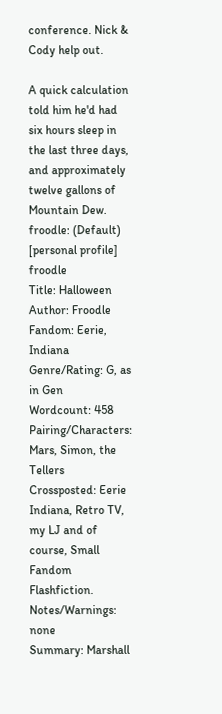conference. Nick & Cody help out.

A quick calculation told him he'd had six hours sleep in the last three days, and approximately twelve gallons of Mountain Dew.
froodle: (Default)
[personal profile] froodle
Title: Halloween
Author: Froodle
Fandom: Eerie, Indiana
Genre/Rating: G, as in Gen
Wordcount: 458
Pairing/Characters: Mars, Simon, the Tellers
Crossposted: Eerie Indiana, Retro TV, my LJ and of course, Small Fandom Flashfiction.
Notes/Warnings: none
Summary: Marshall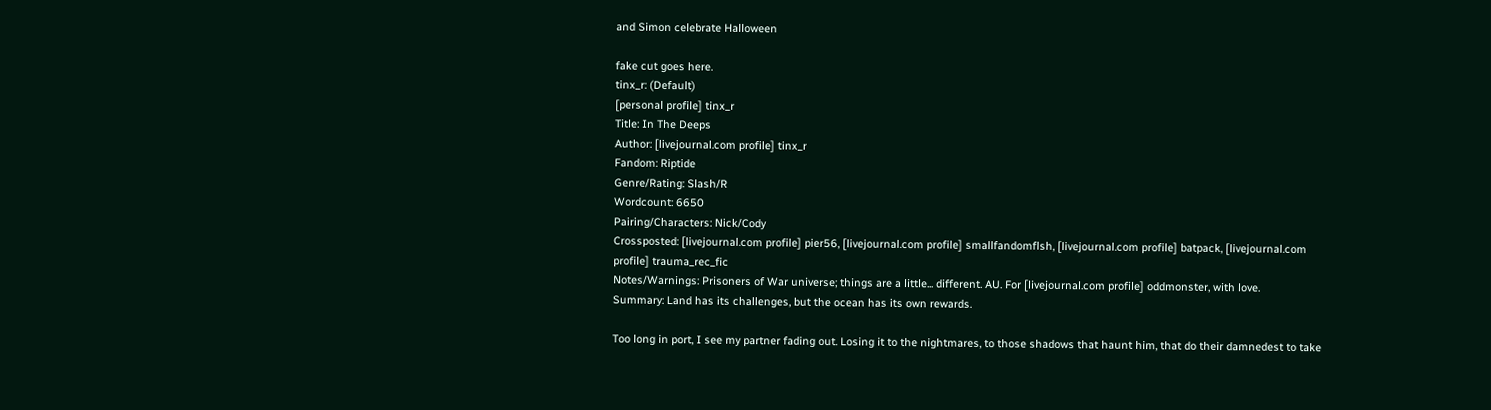and Simon celebrate Halloween

fake cut goes here.
tinx_r: (Default)
[personal profile] tinx_r
Title: In The Deeps
Author: [livejournal.com profile] tinx_r
Fandom: Riptide
Genre/Rating: Slash/R
Wordcount: 6650
Pairing/Characters: Nick/Cody
Crossposted: [livejournal.com profile] pier56, [livejournal.com profile] smallfandomflsh, [livejournal.com profile] batpack, [livejournal.com profile] trauma_rec_fic
Notes/Warnings: Prisoners of War universe; things are a little... different. AU. For [livejournal.com profile] oddmonster, with love.
Summary: Land has its challenges, but the ocean has its own rewards.

Too long in port, I see my partner fading out. Losing it to the nightmares, to those shadows that haunt him, that do their damnedest to take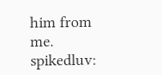him from me.
spikedluv: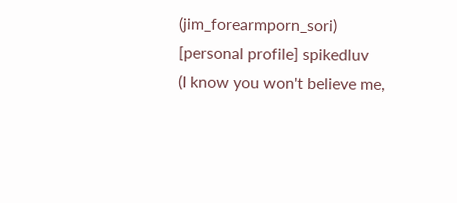(jim_forearmporn_sori)
[personal profile] spikedluv
(I know you won't believe me,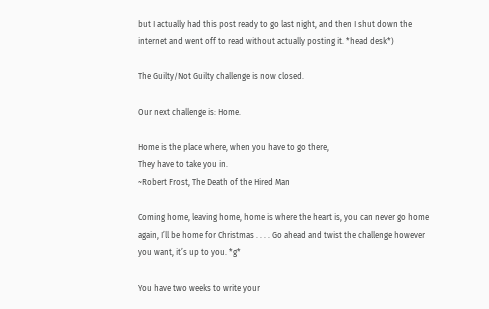but I actually had this post ready to go last night, and then I shut down the internet and went off to read without actually posting it. *head desk*)

The Guilty/Not Guilty challenge is now closed.

Our next challenge is: Home.

Home is the place where, when you have to go there,
They have to take you in.
~Robert Frost, The Death of the Hired Man

Coming home, leaving home, home is where the heart is, you can never go home again, I’ll be home for Christmas . . . . Go ahead and twist the challenge however you want, it’s up to you. *g*

You have two weeks to write your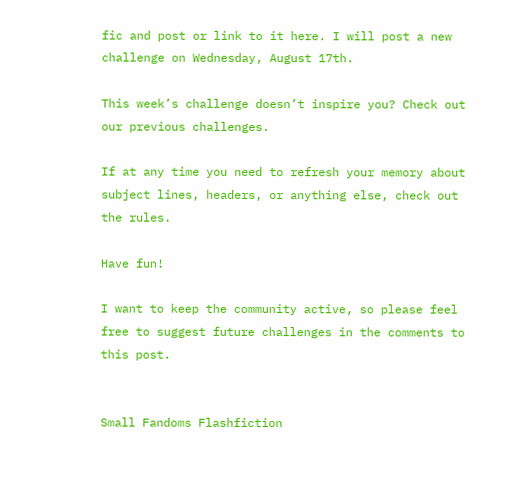fic and post or link to it here. I will post a new challenge on Wednesday, August 17th.

This week’s challenge doesn’t inspire you? Check out our previous challenges.

If at any time you need to refresh your memory about subject lines, headers, or anything else, check out the rules.

Have fun!

I want to keep the community active, so please feel free to suggest future challenges in the comments to this post.


Small Fandoms Flashfiction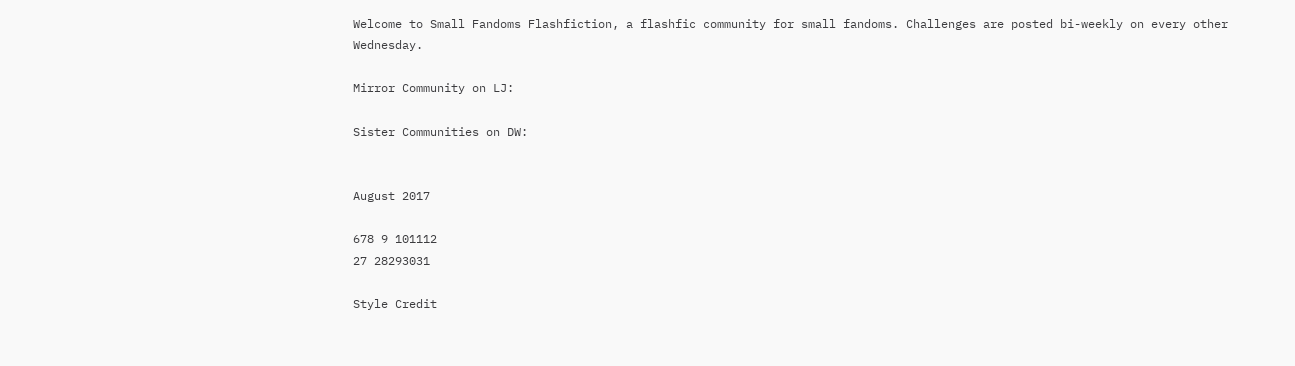Welcome to Small Fandoms Flashfiction, a flashfic community for small fandoms. Challenges are posted bi-weekly on every other Wednesday.

Mirror Community on LJ:

Sister Communities on DW:


August 2017

678 9 101112
27 28293031

Style Credit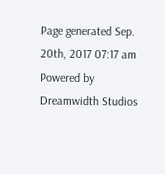Page generated Sep. 20th, 2017 07:17 am
Powered by Dreamwidth Studios